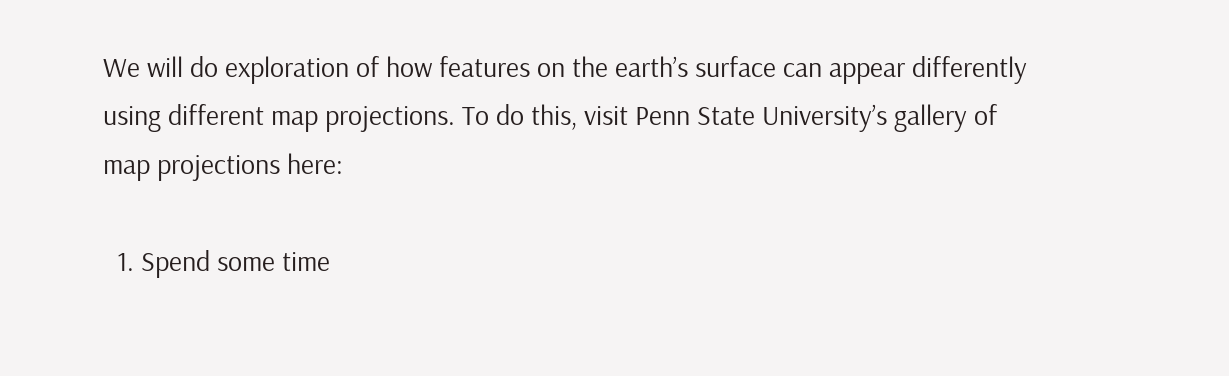We will do exploration of how features on the earth’s surface can appear differently using different map projections. To do this, visit Penn State University’s gallery of map projections here:

  1. Spend some time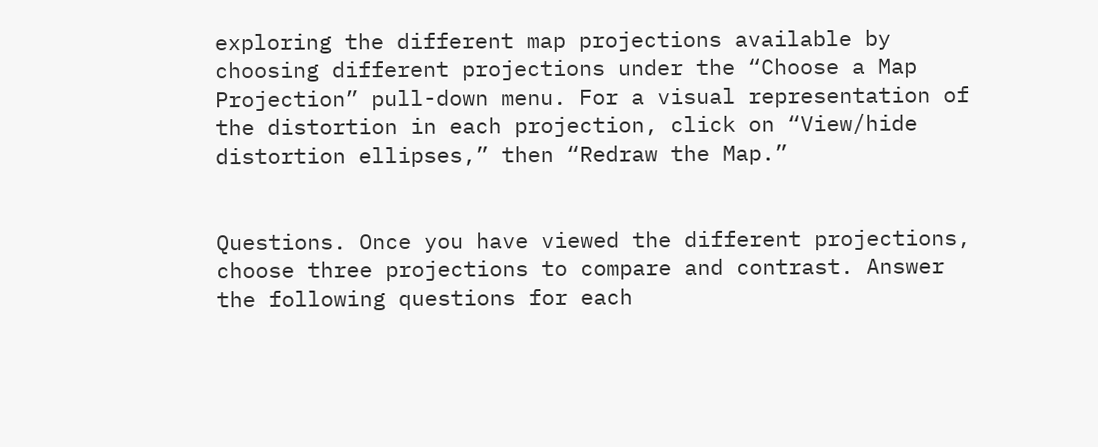exploring the different map projections available by choosing different projections under the “Choose a Map Projection” pull-down menu. For a visual representation of the distortion in each projection, click on “View/hide distortion ellipses,” then “Redraw the Map.”


Questions. Once you have viewed the different projections, choose three projections to compare and contrast. Answer the following questions for each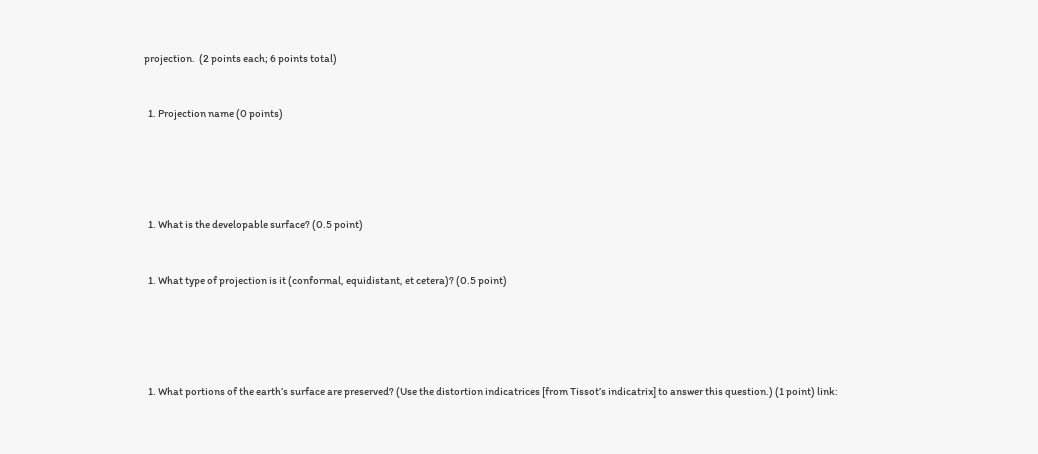projection.  (2 points each; 6 points total)


  1. Projection name (0 points)





  1. What is the developable surface? (0.5 point)


  1. What type of projection is it (conformal, equidistant, et cetera)? (0.5 point)





  1. What portions of the earth’s surface are preserved? (Use the distortion indicatrices [from Tissot’s indicatrix] to answer this question.) (1 point) link: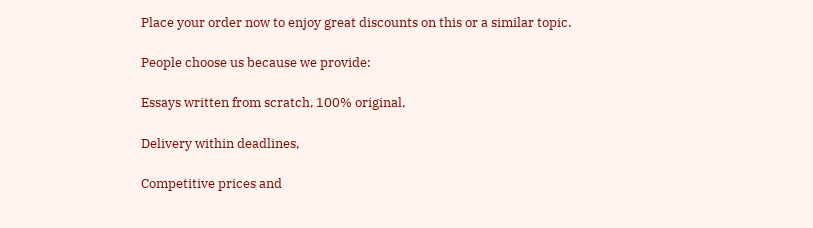Place your order now to enjoy great discounts on this or a similar topic.

People choose us because we provide:

Essays written from scratch, 100% original,

Delivery within deadlines,

Competitive prices and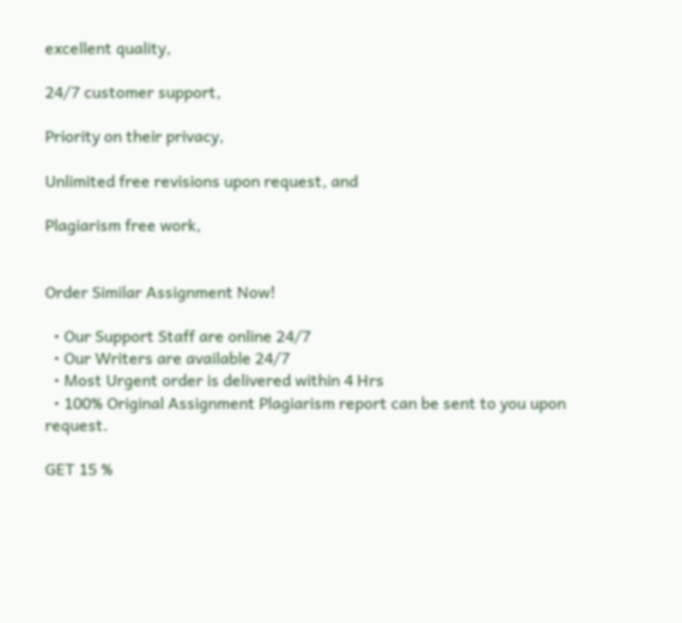excellent quality,

24/7 customer support,

Priority on their privacy,

Unlimited free revisions upon request, and

Plagiarism free work,


Order Similar Assignment Now!

  • Our Support Staff are online 24/7
  • Our Writers are available 24/7
  • Most Urgent order is delivered within 4 Hrs
  • 100% Original Assignment Plagiarism report can be sent to you upon request.

GET 15 %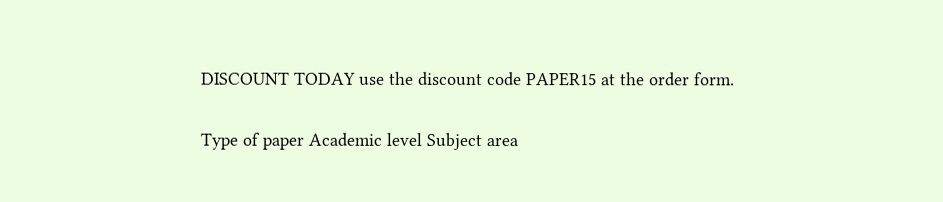DISCOUNT TODAY use the discount code PAPER15 at the order form.

Type of paper Academic level Subject area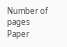Number of pages Paper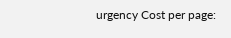urgency Cost per page: